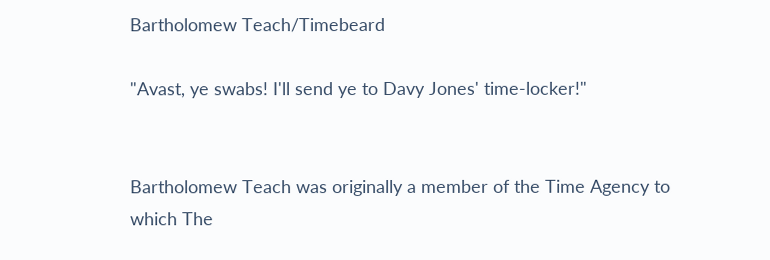Bartholomew Teach/Timebeard

"Avast, ye swabs! I'll send ye to Davy Jones' time-locker!"


Bartholomew Teach was originally a member of the Time Agency to which The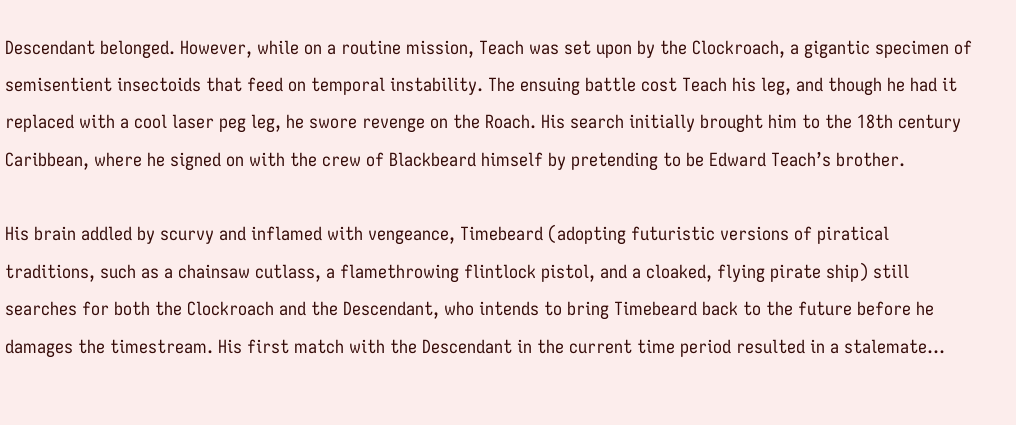Descendant belonged. However, while on a routine mission, Teach was set upon by the Clockroach, a gigantic specimen of semisentient insectoids that feed on temporal instability. The ensuing battle cost Teach his leg, and though he had it replaced with a cool laser peg leg, he swore revenge on the Roach. His search initially brought him to the 18th century Caribbean, where he signed on with the crew of Blackbeard himself by pretending to be Edward Teach’s brother.

His brain addled by scurvy and inflamed with vengeance, Timebeard (adopting futuristic versions of piratical traditions, such as a chainsaw cutlass, a flamethrowing flintlock pistol, and a cloaked, flying pirate ship) still searches for both the Clockroach and the Descendant, who intends to bring Timebeard back to the future before he damages the timestream. His first match with the Descendant in the current time period resulted in a stalemate…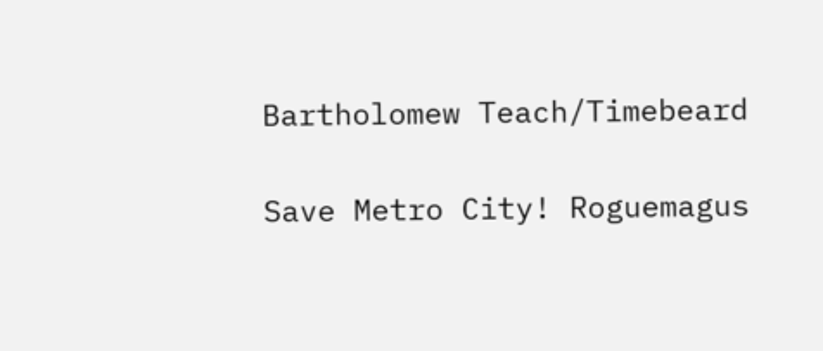Bartholomew Teach/Timebeard

Save Metro City! Roguemagus